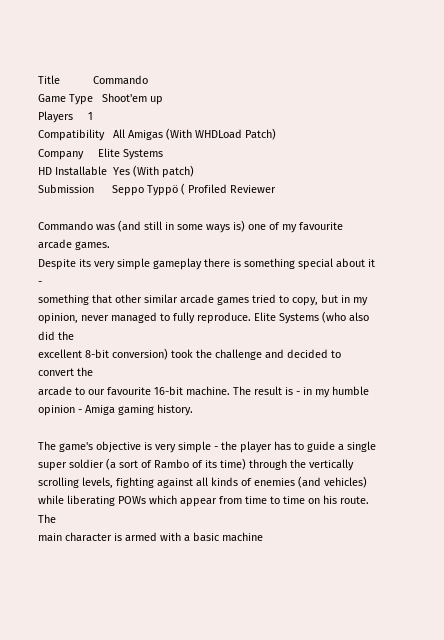Title           Commando
Game Type   Shoot'em up
Players     1
Compatibility   All Amigas (With WHDLoad Patch)
Company     Elite Systems
HD Installable  Yes (With patch)
Submission      Seppo Typpö ( Profiled Reviewer

Commando was (and still in some ways is) one of my favourite arcade games.
Despite its very simple gameplay there is something special about it -
something that other similar arcade games tried to copy, but in my
opinion, never managed to fully reproduce. Elite Systems (who also did the
excellent 8-bit conversion) took the challenge and decided to convert the
arcade to our favourite 16-bit machine. The result is - in my humble
opinion - Amiga gaming history.

The game's objective is very simple - the player has to guide a single
super soldier (a sort of Rambo of its time) through the vertically
scrolling levels, fighting against all kinds of enemies (and vehicles)
while liberating POWs which appear from time to time on his route. The
main character is armed with a basic machine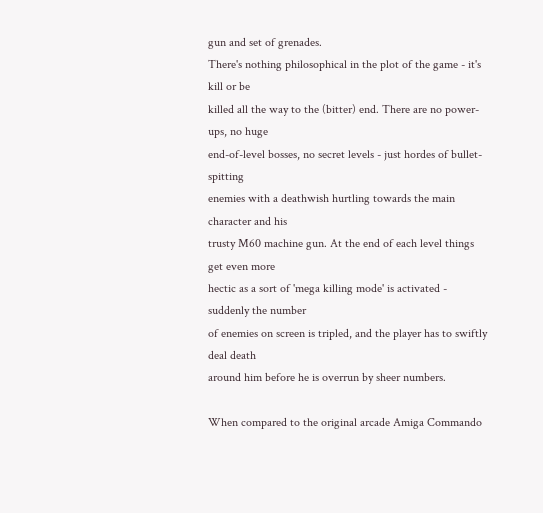gun and set of grenades.
There's nothing philosophical in the plot of the game - it's kill or be
killed all the way to the (bitter) end. There are no power-ups, no huge
end-of-level bosses, no secret levels - just hordes of bullet-spitting
enemies with a deathwish hurtling towards the main character and his
trusty M60 machine gun. At the end of each level things get even more
hectic as a sort of 'mega killing mode' is activated - suddenly the number
of enemies on screen is tripled, and the player has to swiftly deal death
around him before he is overrun by sheer numbers.

When compared to the original arcade Amiga Commando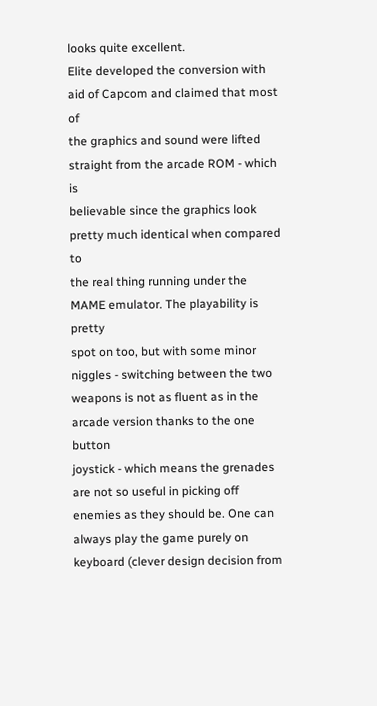looks quite excellent.
Elite developed the conversion with aid of Capcom and claimed that most of
the graphics and sound were lifted straight from the arcade ROM - which is
believable since the graphics look pretty much identical when compared to
the real thing running under the MAME emulator. The playability is pretty
spot on too, but with some minor niggles - switching between the two
weapons is not as fluent as in the arcade version thanks to the one button
joystick - which means the grenades are not so useful in picking off
enemies as they should be. One can always play the game purely on
keyboard (clever design decision from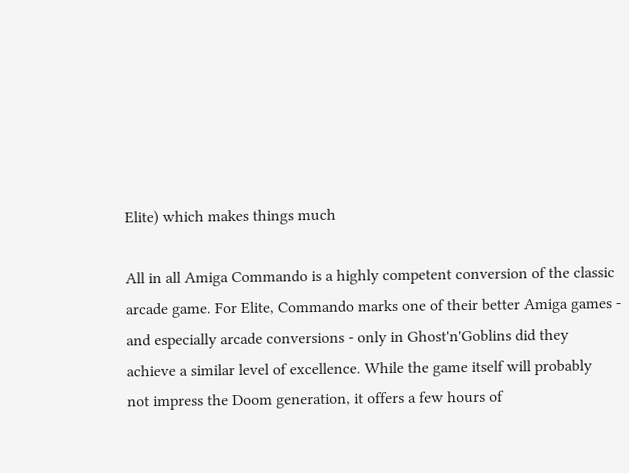Elite) which makes things much

All in all Amiga Commando is a highly competent conversion of the classic
arcade game. For Elite, Commando marks one of their better Amiga games -
and especially arcade conversions - only in Ghost'n'Goblins did they
achieve a similar level of excellence. While the game itself will probably
not impress the Doom generation, it offers a few hours of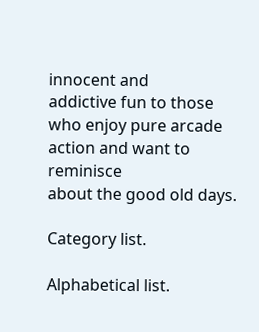innocent and
addictive fun to those who enjoy pure arcade action and want to reminisce
about the good old days.

Category list.

Alphabetical list.